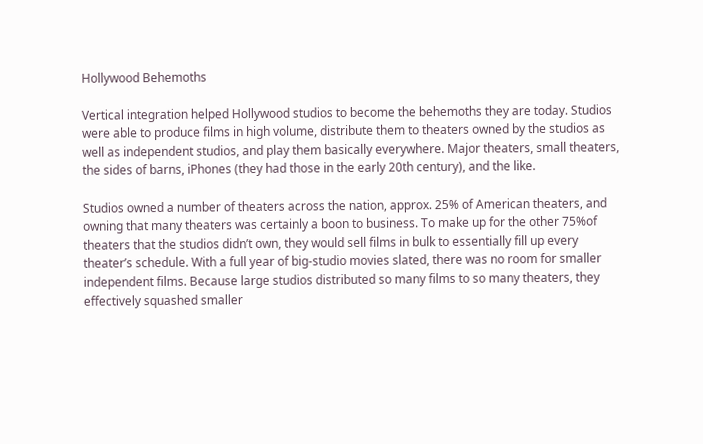Hollywood Behemoths

Vertical integration helped Hollywood studios to become the behemoths they are today. Studios were able to produce films in high volume, distribute them to theaters owned by the studios as well as independent studios, and play them basically everywhere. Major theaters, small theaters, the sides of barns, iPhones (they had those in the early 20th century), and the like.

Studios owned a number of theaters across the nation, approx. 25% of American theaters, and owning that many theaters was certainly a boon to business. To make up for the other 75%of theaters that the studios didn’t own, they would sell films in bulk to essentially fill up every theater’s schedule. With a full year of big-studio movies slated, there was no room for smaller independent films. Because large studios distributed so many films to so many theaters, they effectively squashed smaller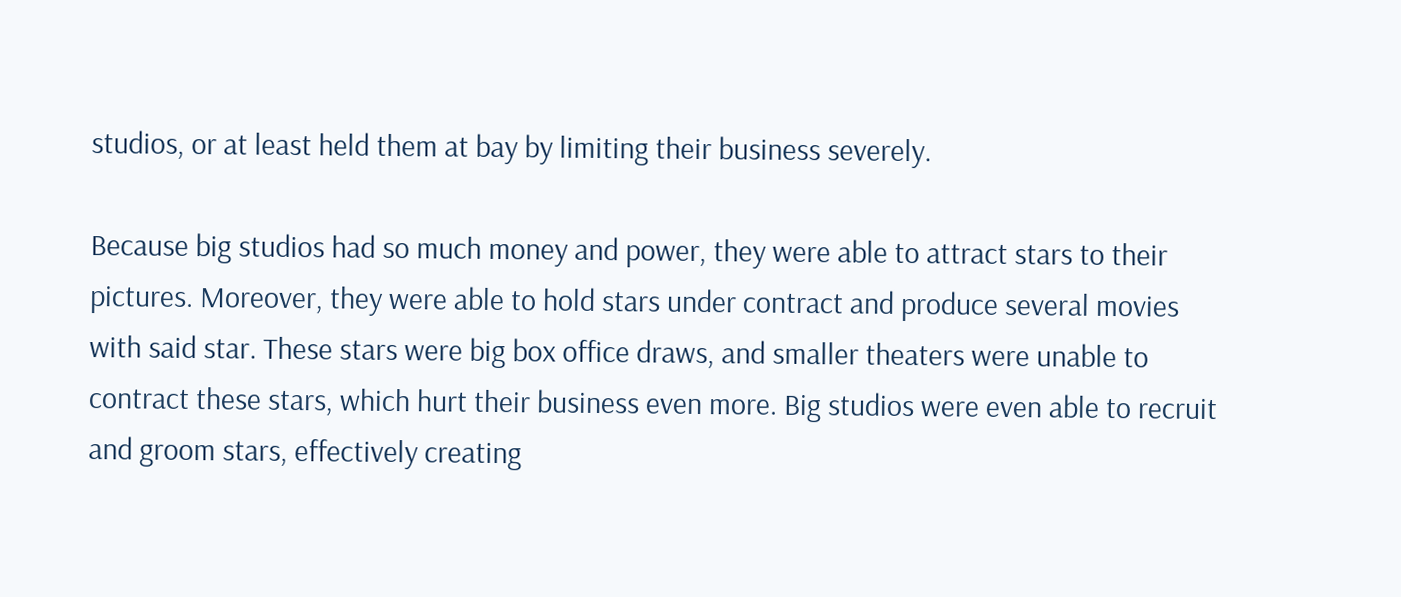studios, or at least held them at bay by limiting their business severely.

Because big studios had so much money and power, they were able to attract stars to their pictures. Moreover, they were able to hold stars under contract and produce several movies with said star. These stars were big box office draws, and smaller theaters were unable to contract these stars, which hurt their business even more. Big studios were even able to recruit and groom stars, effectively creating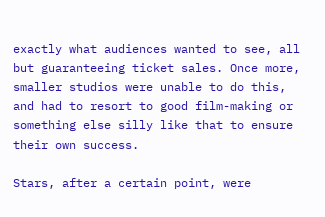exactly what audiences wanted to see, all but guaranteeing ticket sales. Once more, smaller studios were unable to do this, and had to resort to good film-making or something else silly like that to ensure their own success.

Stars, after a certain point, were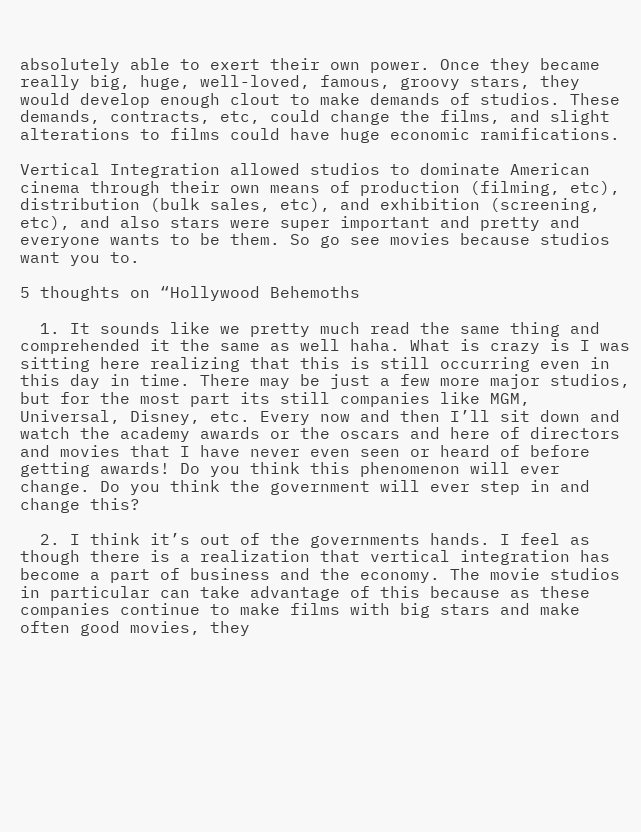absolutely able to exert their own power. Once they became really big, huge, well-loved, famous, groovy stars, they would develop enough clout to make demands of studios. These demands, contracts, etc, could change the films, and slight alterations to films could have huge economic ramifications.

Vertical Integration allowed studios to dominate American cinema through their own means of production (filming, etc), distribution (bulk sales, etc), and exhibition (screening, etc), and also stars were super important and pretty and everyone wants to be them. So go see movies because studios want you to.

5 thoughts on “Hollywood Behemoths

  1. It sounds like we pretty much read the same thing and comprehended it the same as well haha. What is crazy is I was sitting here realizing that this is still occurring even in this day in time. There may be just a few more major studios, but for the most part its still companies like MGM, Universal, Disney, etc. Every now and then I’ll sit down and watch the academy awards or the oscars and here of directors and movies that I have never even seen or heard of before getting awards! Do you think this phenomenon will ever change. Do you think the government will ever step in and change this?

  2. I think it’s out of the governments hands. I feel as though there is a realization that vertical integration has become a part of business and the economy. The movie studios in particular can take advantage of this because as these companies continue to make films with big stars and make often good movies, they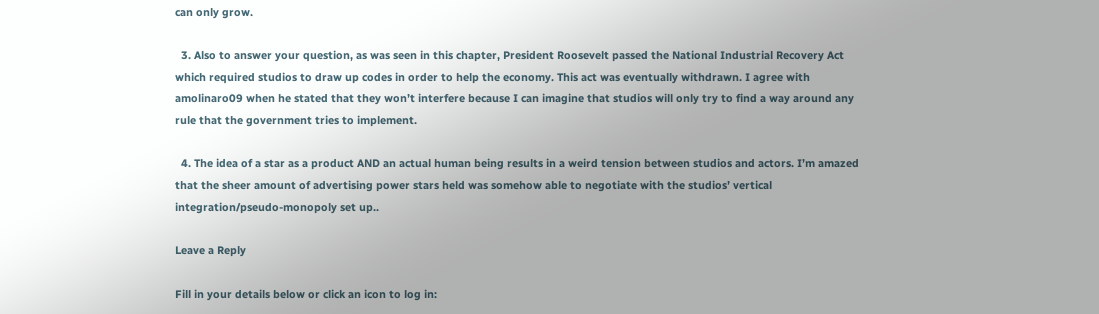can only grow.

  3. Also to answer your question, as was seen in this chapter, President Roosevelt passed the National Industrial Recovery Act which required studios to draw up codes in order to help the economy. This act was eventually withdrawn. I agree with amolinaro09 when he stated that they won’t interfere because I can imagine that studios will only try to find a way around any rule that the government tries to implement.

  4. The idea of a star as a product AND an actual human being results in a weird tension between studios and actors. I’m amazed that the sheer amount of advertising power stars held was somehow able to negotiate with the studios’ vertical integration/pseudo-monopoly set up..

Leave a Reply

Fill in your details below or click an icon to log in: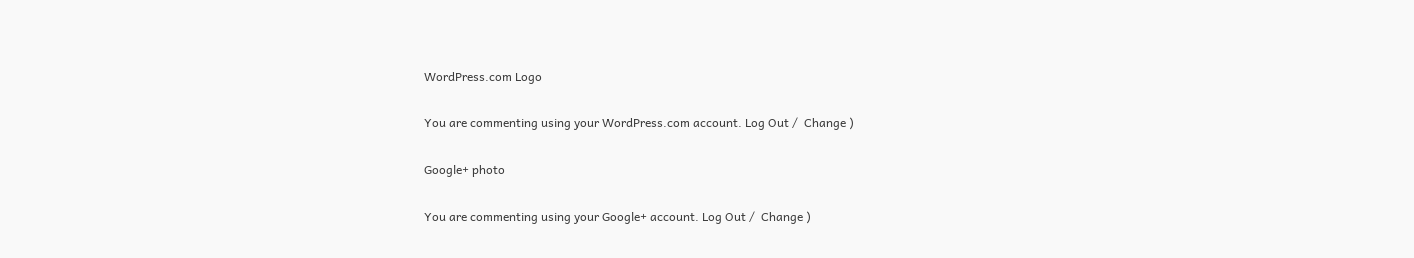WordPress.com Logo

You are commenting using your WordPress.com account. Log Out /  Change )

Google+ photo

You are commenting using your Google+ account. Log Out /  Change )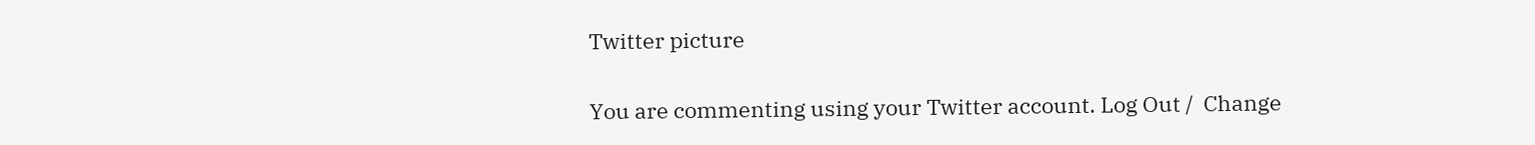Twitter picture

You are commenting using your Twitter account. Log Out /  Change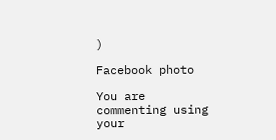)

Facebook photo

You are commenting using your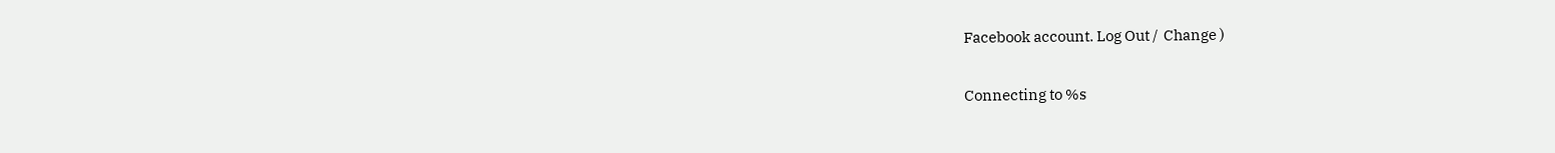Facebook account. Log Out /  Change )

Connecting to %s